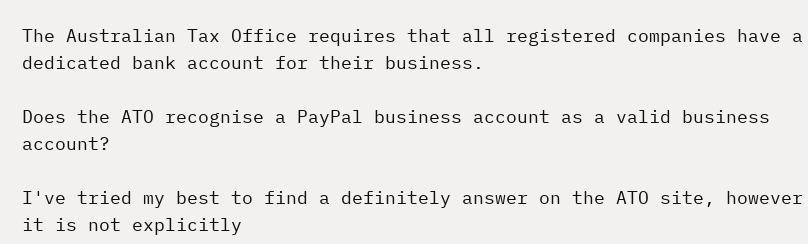The Australian Tax Office requires that all registered companies have a dedicated bank account for their business.

Does the ATO recognise a PayPal business account as a valid business account?

I've tried my best to find a definitely answer on the ATO site, however it is not explicitly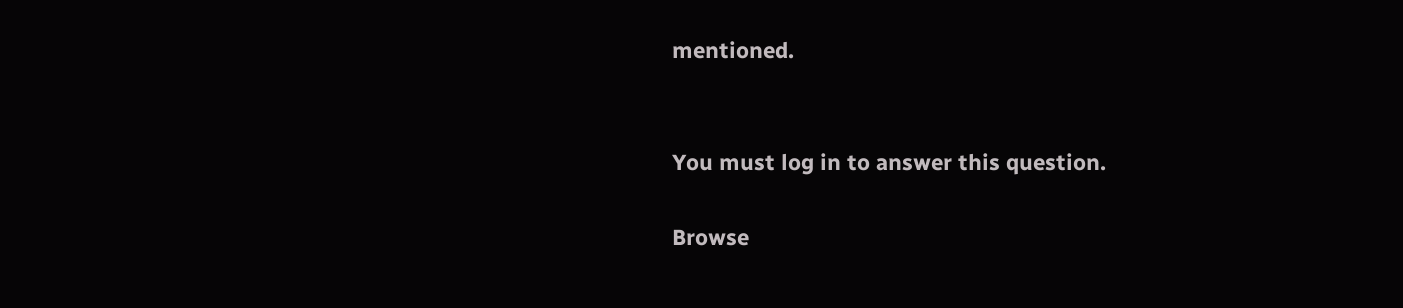mentioned.


You must log in to answer this question.

Browse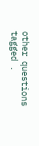other questions tagged .